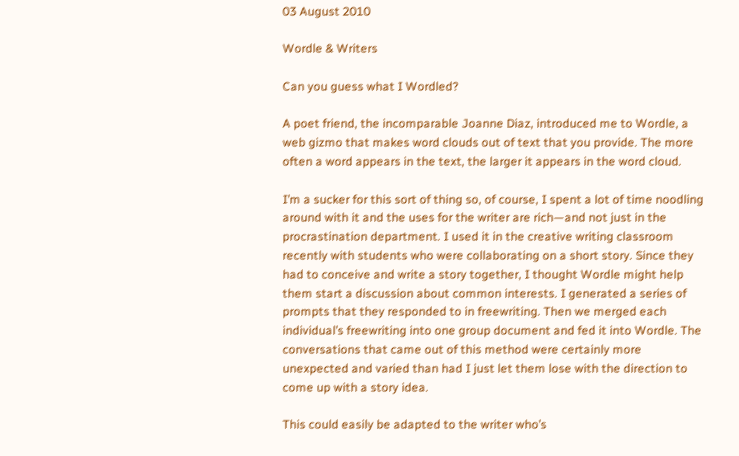03 August 2010

Wordle & Writers

Can you guess what I Wordled?

A poet friend, the incomparable Joanne Diaz, introduced me to Wordle, a web gizmo that makes word clouds out of text that you provide. The more often a word appears in the text, the larger it appears in the word cloud.

I’m a sucker for this sort of thing so, of course, I spent a lot of time noodling around with it and the uses for the writer are rich—and not just in the procrastination department. I used it in the creative writing classroom recently with students who were collaborating on a short story. Since they had to conceive and write a story together, I thought Wordle might help them start a discussion about common interests. I generated a series of prompts that they responded to in freewriting. Then we merged each individual’s freewriting into one group document and fed it into Wordle. The conversations that came out of this method were certainly more unexpected and varied than had I just let them lose with the direction to come up with a story idea.

This could easily be adapted to the writer who’s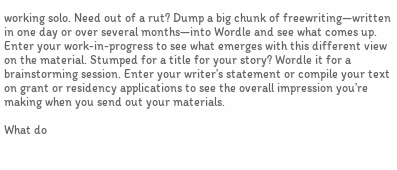working solo. Need out of a rut? Dump a big chunk of freewriting—written in one day or over several months—into Wordle and see what comes up. Enter your work-in-progress to see what emerges with this different view on the material. Stumped for a title for your story? Wordle it for a brainstorming session. Enter your writer’s statement or compile your text on grant or residency applications to see the overall impression you’re making when you send out your materials.

What do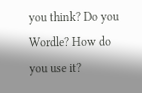you think? Do you Wordle? How do you use it?